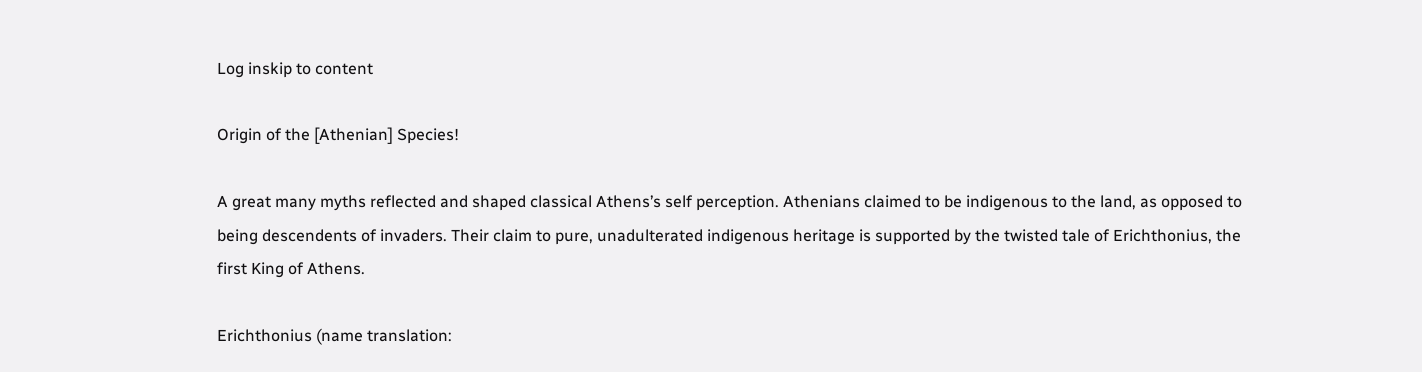Log inskip to content

Origin of the [Athenian] Species!

A great many myths reflected and shaped classical Athens’s self perception. Athenians claimed to be indigenous to the land, as opposed to being descendents of invaders. Their claim to pure, unadulterated indigenous heritage is supported by the twisted tale of Erichthonius, the first King of Athens.

Erichthonius (name translation: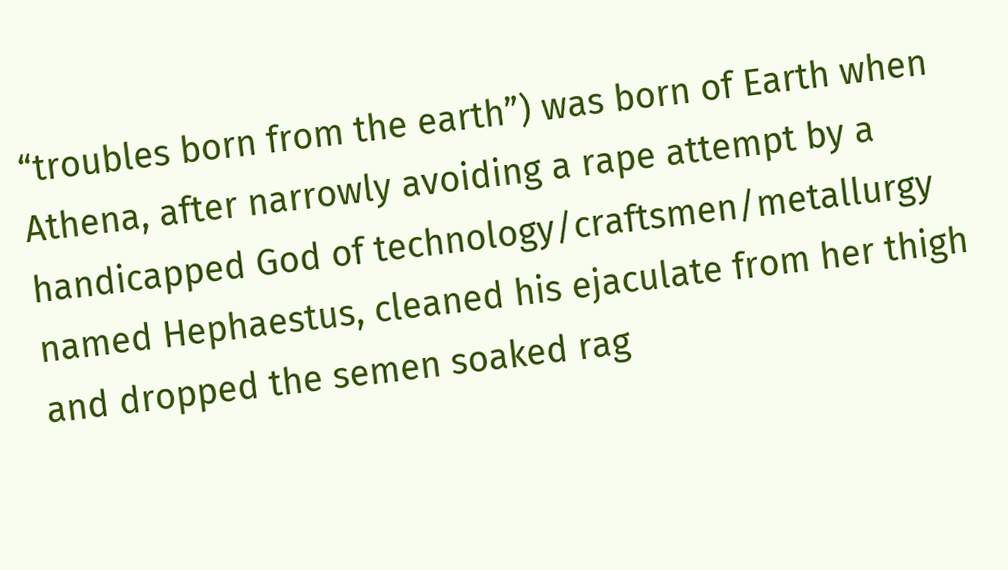“troubles born from the earth”) was born of Earth when Athena, after narrowly avoiding a rape attempt by a handicapped God of technology/craftsmen/metallurgy named Hephaestus, cleaned his ejaculate from her thigh and dropped the semen soaked rag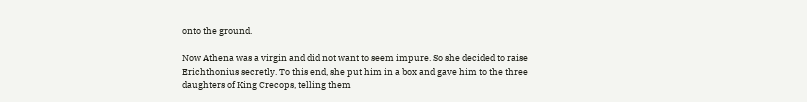onto the ground.

Now Athena was a virgin and did not want to seem impure. So she decided to raise Erichthonius secretly. To this end, she put him in a box and gave him to the three daughters of King Crecops, telling them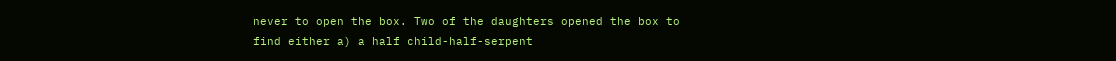never to open the box. Two of the daughters opened the box to find either a) a half child-half-serpent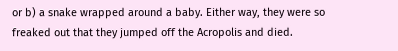or b) a snake wrapped around a baby. Either way, they were so freaked out that they jumped off the Acropolis and died.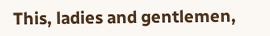This, ladies and gentlemen,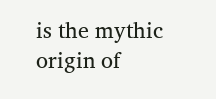is the mythic origin of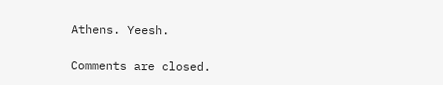Athens. Yeesh.

Comments are closed.